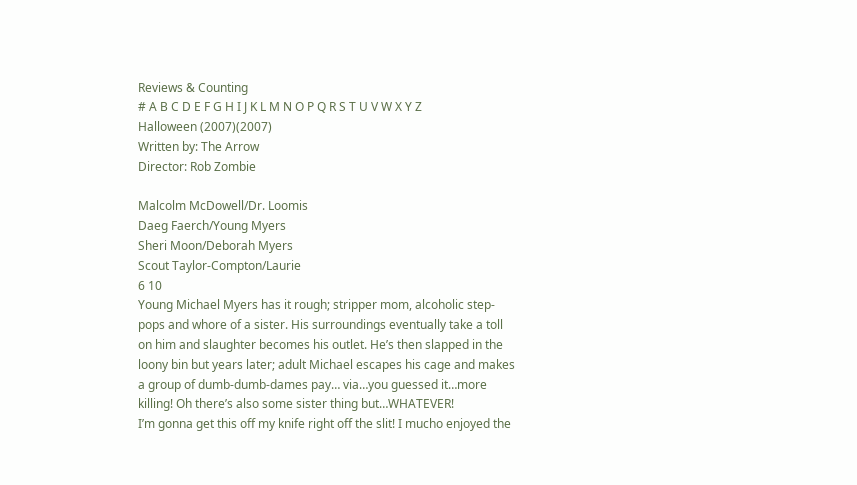Reviews & Counting
# A B C D E F G H I J K L M N O P Q R S T U V W X Y Z
Halloween (2007)(2007)
Written by: The Arrow
Director: Rob Zombie

Malcolm McDowell/Dr. Loomis
Daeg Faerch/Young Myers
Sheri Moon/Deborah Myers
Scout Taylor-Compton/Laurie
6 10
Young Michael Myers has it rough; stripper mom, alcoholic step-pops and whore of a sister. His surroundings eventually take a toll on him and slaughter becomes his outlet. He’s then slapped in the loony bin but years later; adult Michael escapes his cage and makes a group of dumb-dumb-dames pay… via…you guessed it…more killing! Oh there’s also some sister thing but…WHATEVER!
I’m gonna get this off my knife right off the slit! I mucho enjoyed the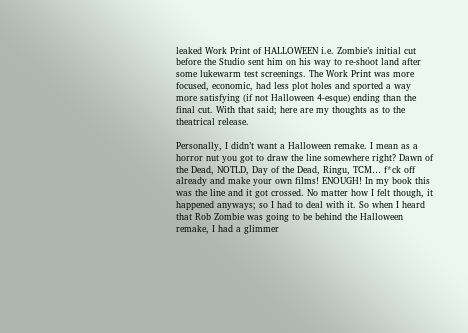leaked Work Print of HALLOWEEN i.e. Zombie’s initial cut before the Studio sent him on his way to re-shoot land after some lukewarm test screenings. The Work Print was more focused, economic, had less plot holes and sported a way more satisfying (if not Halloween 4-esque) ending than the final cut. With that said; here are my thoughts as to the theatrical release.

Personally, I didn’t want a Halloween remake. I mean as a horror nut you got to draw the line somewhere right? Dawn of the Dead, NOTLD, Day of the Dead, Ringu, TCM… f*ck off already and make your own films! ENOUGH! In my book this was the line and it got crossed. No matter how I felt though, it happened anyways; so I had to deal with it. So when I heard that Rob Zombie was going to be behind the Halloween remake, I had a glimmer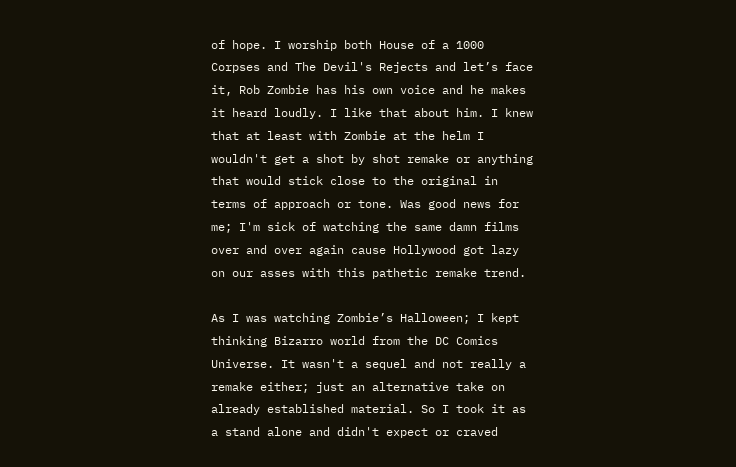of hope. I worship both House of a 1000 Corpses and The Devil's Rejects and let’s face it, Rob Zombie has his own voice and he makes it heard loudly. I like that about him. I knew that at least with Zombie at the helm I wouldn't get a shot by shot remake or anything that would stick close to the original in terms of approach or tone. Was good news for me; I'm sick of watching the same damn films over and over again cause Hollywood got lazy on our asses with this pathetic remake trend.

As I was watching Zombie’s Halloween; I kept thinking Bizarro world from the DC Comics Universe. It wasn't a sequel and not really a remake either; just an alternative take on already established material. So I took it as a stand alone and didn't expect or craved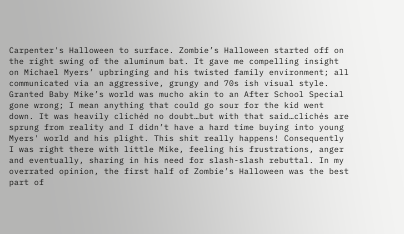Carpenter's Halloween to surface. Zombie’s Halloween started off on the right swing of the aluminum bat. It gave me compelling insight on Michael Myers’ upbringing and his twisted family environment; all communicated via an aggressive, grungy and 70s ish visual style. Granted Baby Mike’s world was mucho akin to an After School Special gone wrong; I mean anything that could go sour for the kid went down. It was heavily clichéd no doubt…but with that said…clichés are sprung from reality and I didn’t have a hard time buying into young Myers' world and his plight. This shit really happens! Consequently I was right there with little Mike, feeling his frustrations, anger and eventually, sharing in his need for slash-slash rebuttal. In my overrated opinion, the first half of Zombie’s Halloween was the best part of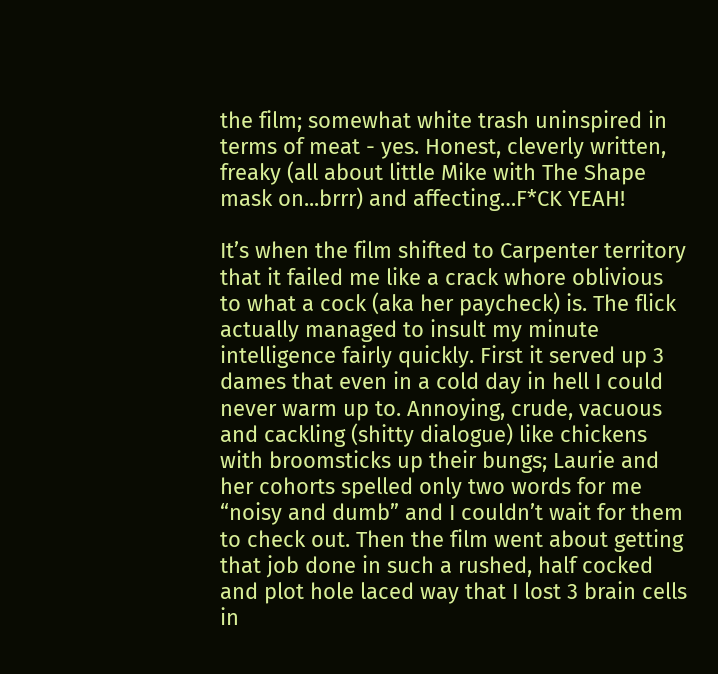the film; somewhat white trash uninspired in terms of meat - yes. Honest, cleverly written, freaky (all about little Mike with The Shape mask on...brrr) and affecting…F*CK YEAH!

It’s when the film shifted to Carpenter territory that it failed me like a crack whore oblivious to what a cock (aka her paycheck) is. The flick actually managed to insult my minute intelligence fairly quickly. First it served up 3 dames that even in a cold day in hell I could never warm up to. Annoying, crude, vacuous and cackling (shitty dialogue) like chickens with broomsticks up their bungs; Laurie and her cohorts spelled only two words for me “noisy and dumb” and I couldn’t wait for them to check out. Then the film went about getting that job done in such a rushed, half cocked and plot hole laced way that I lost 3 brain cells in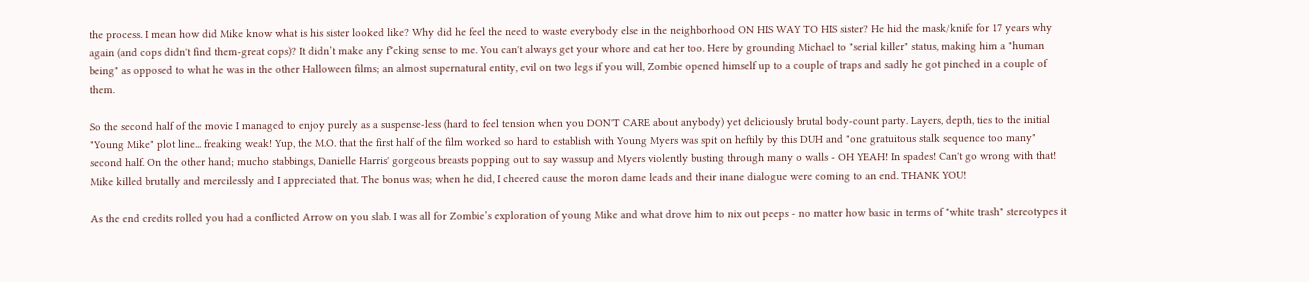the process. I mean how did Mike know what is his sister looked like? Why did he feel the need to waste everybody else in the neighborhood ON HIS WAY TO HIS sister? He hid the mask/knife for 17 years why again (and cops didn't find them-great cops)? It didn’t make any f*cking sense to me. You can't always get your whore and eat her too. Here by grounding Michael to "serial killer" status, making him a "human being" as opposed to what he was in the other Halloween films; an almost supernatural entity, evil on two legs if you will, Zombie opened himself up to a couple of traps and sadly he got pinched in a couple of them.

So the second half of the movie I managed to enjoy purely as a suspense-less (hard to feel tension when you DON'T CARE about anybody) yet deliciously brutal body-count party. Layers, depth, ties to the initial "Young Mike" plot line... freaking weak! Yup, the M.O. that the first half of the film worked so hard to establish with Young Myers was spit on heftily by this DUH and "one gratuitous stalk sequence too many" second half. On the other hand; mucho stabbings, Danielle Harris' gorgeous breasts popping out to say wassup and Myers violently busting through many o walls - OH YEAH! In spades! Can't go wrong with that! Mike killed brutally and mercilessly and I appreciated that. The bonus was; when he did, I cheered cause the moron dame leads and their inane dialogue were coming to an end. THANK YOU!

As the end credits rolled you had a conflicted Arrow on you slab. I was all for Zombie’s exploration of young Mike and what drove him to nix out peeps - no matter how basic in terms of "white trash" stereotypes it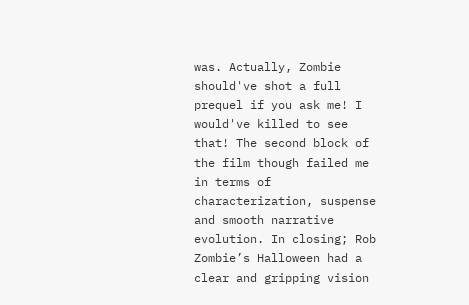was. Actually, Zombie should've shot a full prequel if you ask me! I would've killed to see that! The second block of the film though failed me in terms of characterization, suspense and smooth narrative evolution. In closing; Rob Zombie’s Halloween had a clear and gripping vision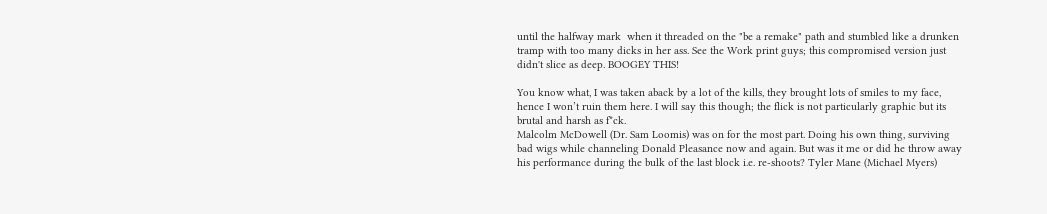until the halfway mark  when it threaded on the "be a remake" path and stumbled like a drunken tramp with too many dicks in her ass. See the Work print guys; this compromised version just didn't slice as deep. BOOGEY THIS!

You know what, I was taken aback by a lot of the kills, they brought lots of smiles to my face, hence I won’t ruin them here. I will say this though; the flick is not particularly graphic but its brutal and harsh as f*ck.
Malcolm McDowell (Dr. Sam Loomis) was on for the most part. Doing his own thing, surviving bad wigs while channeling Donald Pleasance now and again. But was it me or did he throw away his performance during the bulk of the last block i.e. re-shoots? Tyler Mane (Michael Myers)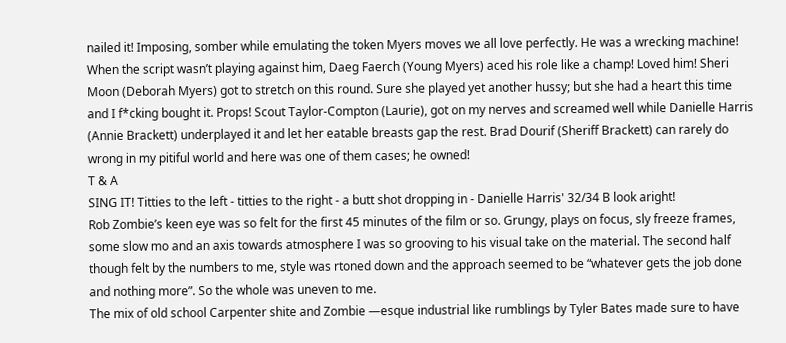nailed it! Imposing, somber while emulating the token Myers moves we all love perfectly. He was a wrecking machine! When the script wasn’t playing against him, Daeg Faerch (Young Myers) aced his role like a champ! Loved him! Sheri Moon (Deborah Myers) got to stretch on this round. Sure she played yet another hussy; but she had a heart this time and I f*cking bought it. Props! Scout Taylor-Compton (Laurie), got on my nerves and screamed well while Danielle Harris (Annie Brackett) underplayed it and let her eatable breasts gap the rest. Brad Dourif (Sheriff Brackett) can rarely do wrong in my pitiful world and here was one of them cases; he owned!
T & A
SING IT! Titties to the left - titties to the right - a butt shot dropping in - Danielle Harris' 32/34 B look aright!
Rob Zombie’s keen eye was so felt for the first 45 minutes of the film or so. Grungy, plays on focus, sly freeze frames, some slow mo and an axis towards atmosphere I was so grooving to his visual take on the material. The second half though felt by the numbers to me, style was rtoned down and the approach seemed to be “whatever gets the job done and nothing more”. So the whole was uneven to me.
The mix of old school Carpenter shite and Zombie —esque industrial like rumblings by Tyler Bates made sure to have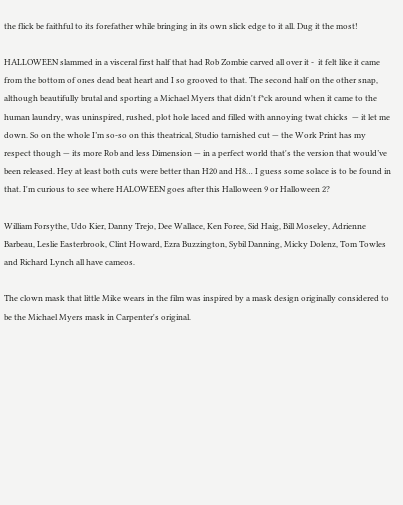the flick be faithful to its forefather while bringing in its own slick edge to it all. Dug it the most!

HALLOWEEN slammed in a visceral first half that had Rob Zombie carved all over it -  it felt like it came from the bottom of ones dead beat heart and I so grooved to that. The second half on the other snap, although beautifully brutal and sporting a Michael Myers that didn't f*ck around when it came to the human laundry, was uninspired, rushed, plot hole laced and filled with annoying twat chicks  — it let me down. So on the whole I’m so-so on this theatrical, Studio tarnished cut — the Work Print has my respect though — its more Rob and less Dimension — in a perfect world that's the version that would’ve been released. Hey at least both cuts were better than H20 and H8… I guess some solace is to be found in that. I'm curious to see where HALOWEEN goes after this Halloween 9 or Halloween 2?

William Forsythe, Udo Kier, Danny Trejo, Dee Wallace, Ken Foree, Sid Haig, Bill Moseley, Adrienne Barbeau, Leslie Easterbrook, Clint Howard, Ezra Buzzington, Sybil Danning, Micky Dolenz, Tom Towles and Richard Lynch all have cameos.

The clown mask that little Mike wears in the film was inspired by a mask design originally considered to be the Michael Myers mask in Carpenter's original.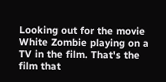Looking out for the movie White Zombie playing on a TV in the film. That's the film that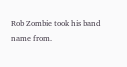Rob Zombie took his band name from.